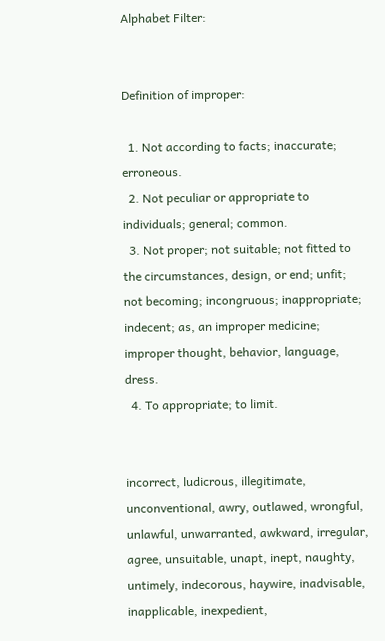Alphabet Filter:


Definition of improper:

  1. Not according to facts; inaccurate; erroneous.
  2. Not peculiar or appropriate to individuals; general; common.
  3. Not proper; not suitable; not fitted to the circumstances, design, or end; unfit; not becoming; incongruous; inappropriate; indecent; as, an improper medicine; improper thought, behavior, language, dress.
  4. To appropriate; to limit.


incorrect, ludicrous, illegitimate, unconventional, awry, outlawed, wrongful, unlawful, unwarranted, awkward, irregular, agree, unsuitable, unapt, inept, naughty, untimely, indecorous, haywire, inadvisable, inapplicable, inexpedient,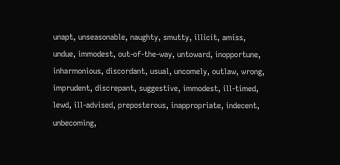unapt, unseasonable, naughty, smutty, illicit, amiss, undue, immodest, out-of-the-way, untoward, inopportune, inharmonious, discordant, usual, uncomely, outlaw, wrong, imprudent, discrepant, suggestive, immodest, ill-timed, lewd, ill-advised, preposterous, inappropriate, indecent, unbecoming,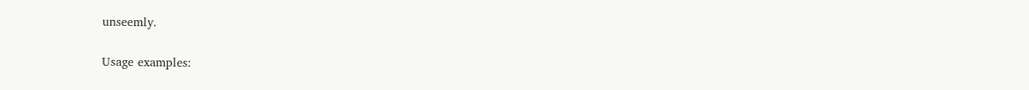unseemly.

Usage examples: